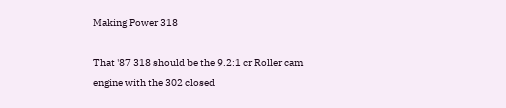Making Power 318

That '87 318 should be the 9.2:1 cr Roller cam engine with the 302 closed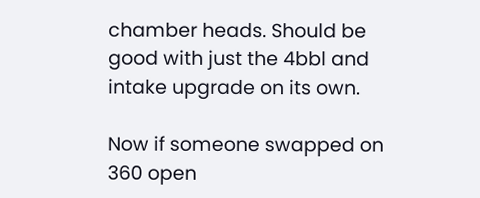chamber heads. Should be good with just the 4bbl and intake upgrade on its own.

Now if someone swapped on 360 open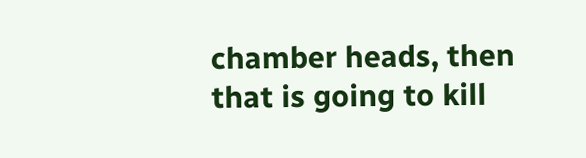chamber heads, then that is going to kill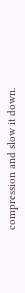compression and slow it down.